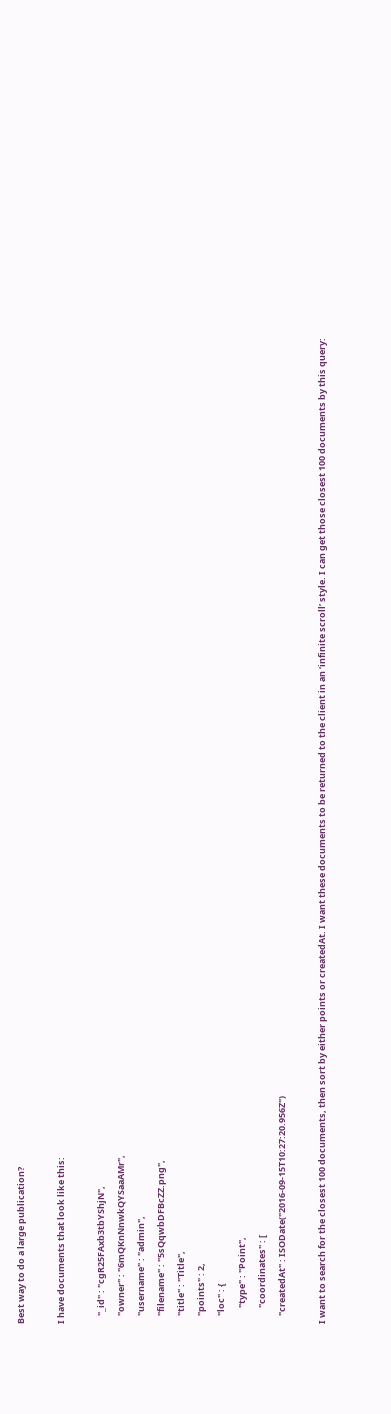Best way to do a large publication?

I have documents that look like this:

    "_id" : "cgR25FAxb3tbYShjN",
    "owner" : "6mQKnNnwkQYSaaAMr",
    "username" : "admin",
    "filename" : "5sQqwbDFBcZZ.png",
    "title" : "Title",
    "points" : 2,
    "loc" : {
        "type" : "Point",
        "coordinates" : [
    "createdAt" : ISODate("2016-09-15T10:27:20.956Z")

I want to search for the closest 100 documents, then sort by either points or createdAt. I want these documents to be returned to the client in an ‘infinite scroll’ style. I can get those closest 100 documents by this query: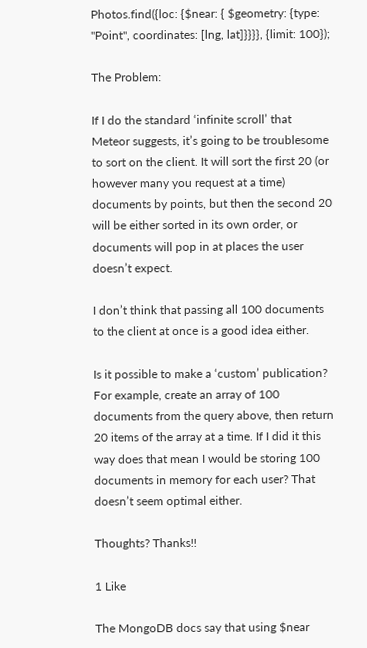Photos.find({loc: {$near: { $geometry: {type: "Point", coordinates: [lng, lat]}}}}, {limit: 100});

The Problem:

If I do the standard ‘infinite scroll’ that Meteor suggests, it’s going to be troublesome to sort on the client. It will sort the first 20 (or however many you request at a time) documents by points, but then the second 20 will be either sorted in its own order, or documents will pop in at places the user doesn’t expect.

I don’t think that passing all 100 documents to the client at once is a good idea either.

Is it possible to make a ‘custom’ publication? For example, create an array of 100 documents from the query above, then return 20 items of the array at a time. If I did it this way does that mean I would be storing 100 documents in memory for each user? That doesn’t seem optimal either.

Thoughts? Thanks!!

1 Like

The MongoDB docs say that using $near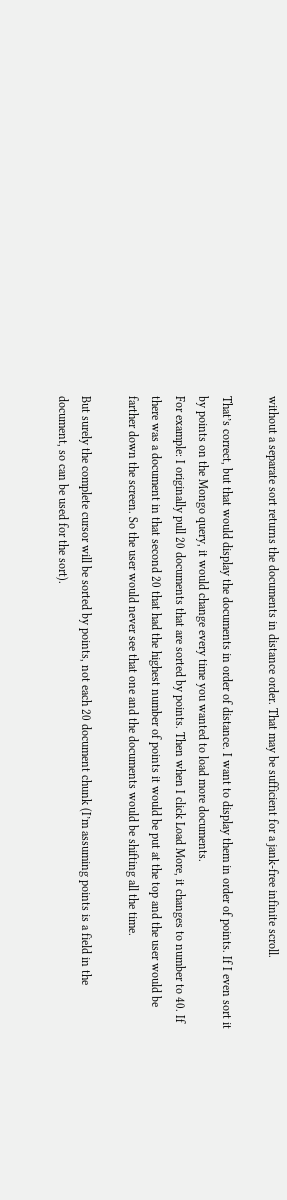without a separate sort returns the documents in distance order. That may be sufficient for a jank-free infinite scroll.

That’s correct, but that would display the documents in order of distance. I want to display them in order of points. If I even sort it by points on the Mongo query, it would change every time you wanted to load more documents.
For example: I originally pull 20 documents that are sorted by points. Then when I click Load More, it changes to number to 40. If there was a document in that second 20 that had the highest number of points it would be put at the top and the user would be farther down the screen. So the user would never see that one and the documents would be shifting all the time.

But surely the complete cursor will be sorted by points, not each 20 document chunk (I’m assuming points is a field in the document, so can be used for the sort).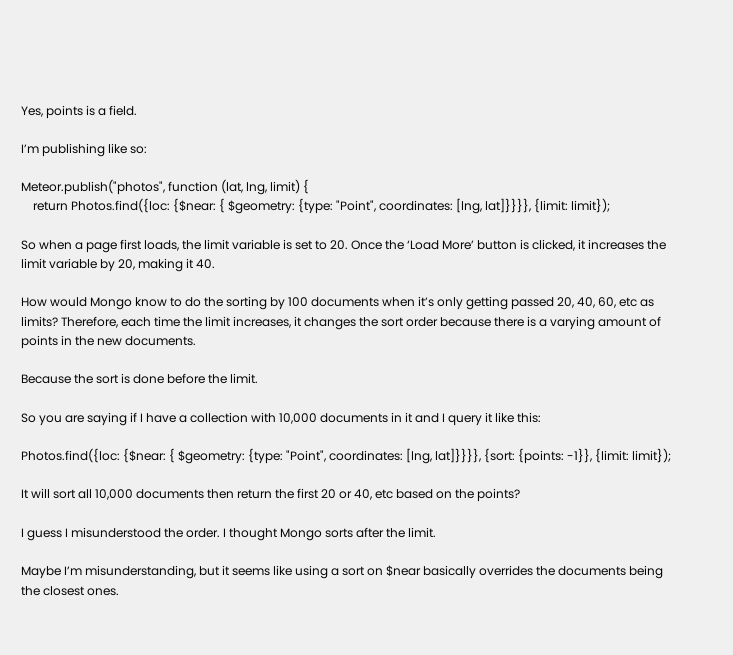Yes, points is a field.

I’m publishing like so:

Meteor.publish("photos", function (lat, lng, limit) {
    return Photos.find({loc: {$near: { $geometry: {type: "Point", coordinates: [lng, lat]}}}}, {limit: limit});

So when a page first loads, the limit variable is set to 20. Once the ‘Load More’ button is clicked, it increases the limit variable by 20, making it 40.

How would Mongo know to do the sorting by 100 documents when it’s only getting passed 20, 40, 60, etc as limits? Therefore, each time the limit increases, it changes the sort order because there is a varying amount of points in the new documents.

Because the sort is done before the limit.

So you are saying if I have a collection with 10,000 documents in it and I query it like this:

Photos.find({loc: {$near: { $geometry: {type: "Point", coordinates: [lng, lat]}}}}, {sort: {points: -1}}, {limit: limit});

It will sort all 10,000 documents then return the first 20 or 40, etc based on the points?

I guess I misunderstood the order. I thought Mongo sorts after the limit.

Maybe I’m misunderstanding, but it seems like using a sort on $near basically overrides the documents being the closest ones.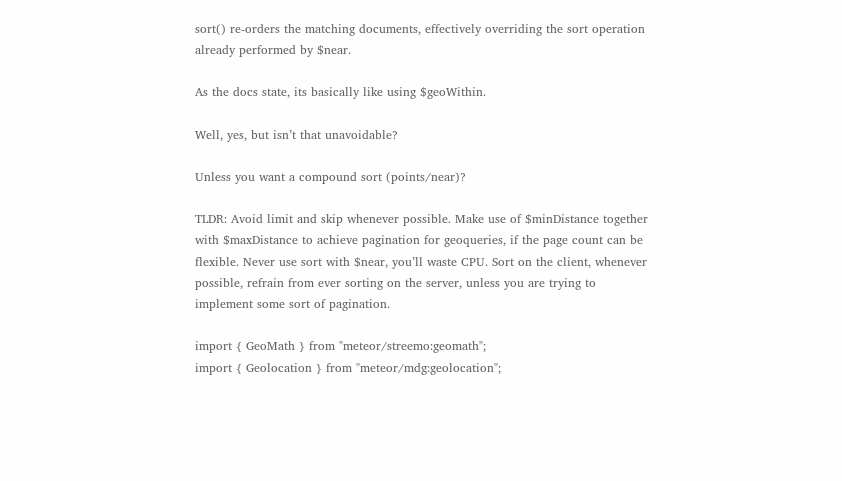sort() re-orders the matching documents, effectively overriding the sort operation already performed by $near.

As the docs state, its basically like using $geoWithin.

Well, yes, but isn’t that unavoidable?

Unless you want a compound sort (points/near)?

TLDR: Avoid limit and skip whenever possible. Make use of $minDistance together with $maxDistance to achieve pagination for geoqueries, if the page count can be flexible. Never use sort with $near, you’ll waste CPU. Sort on the client, whenever possible, refrain from ever sorting on the server, unless you are trying to implement some sort of pagination.

import { GeoMath } from "meteor/streemo:geomath";
import { Geolocation } from "meteor/mdg:geolocation";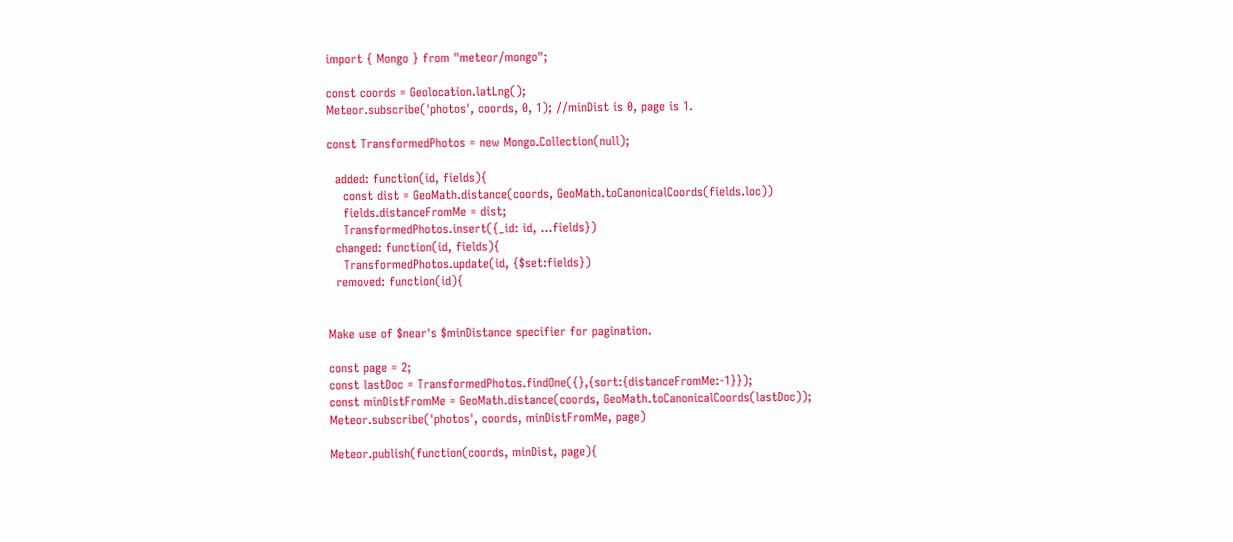import { Mongo } from "meteor/mongo";

const coords = Geolocation.latLng();
Meteor.subscribe('photos', coords, 0, 1); //minDist is 0, page is 1.

const TransformedPhotos = new Mongo.Collection(null);

  added: function(id, fields){
    const dist = GeoMath.distance(coords, GeoMath.toCanonicalCoords(fields.loc))
    fields.distanceFromMe = dist;
    TransformedPhotos.insert({_id: id, ...fields})
  changed: function(id, fields){
    TransformedPhotos.update(id, {$set:fields})
  removed: function(id){


Make use of $near's $minDistance specifier for pagination.

const page = 2;
const lastDoc = TransformedPhotos.findOne({},{sort:{distanceFromMe:-1}});
const minDistFromMe = GeoMath.distance(coords, GeoMath.toCanonicalCoords(lastDoc));
Meteor.subscribe('photos', coords, minDistFromMe, page)

Meteor.publish(function(coords, minDist, page){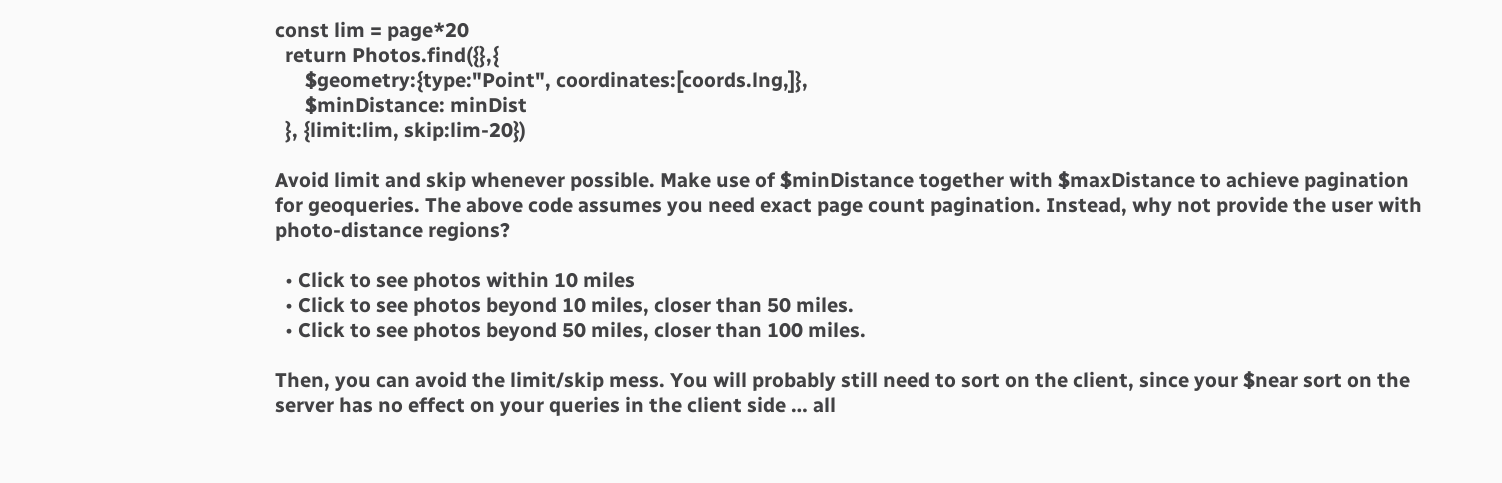const lim = page*20
  return Photos.find({},{
      $geometry:{type:"Point", coordinates:[coords.lng,]},
      $minDistance: minDist
  }, {limit:lim, skip:lim-20})

Avoid limit and skip whenever possible. Make use of $minDistance together with $maxDistance to achieve pagination for geoqueries. The above code assumes you need exact page count pagination. Instead, why not provide the user with photo-distance regions?

  • Click to see photos within 10 miles
  • Click to see photos beyond 10 miles, closer than 50 miles.
  • Click to see photos beyond 50 miles, closer than 100 miles.

Then, you can avoid the limit/skip mess. You will probably still need to sort on the client, since your $near sort on the server has no effect on your queries in the client side … all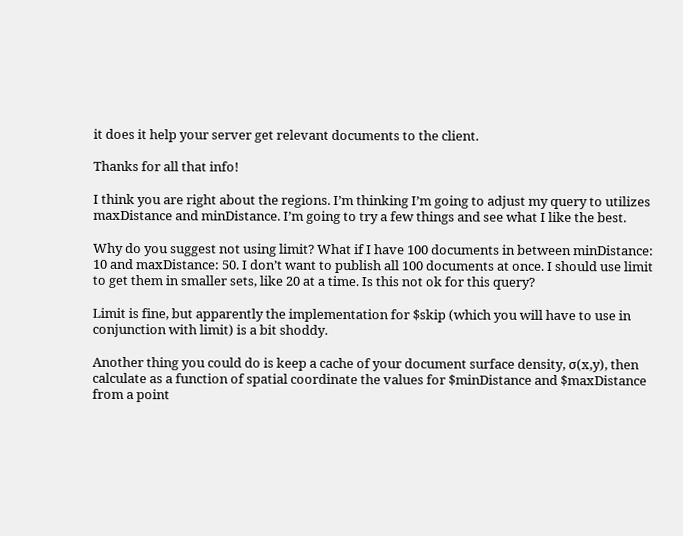it does it help your server get relevant documents to the client.

Thanks for all that info!

I think you are right about the regions. I’m thinking I’m going to adjust my query to utilizes maxDistance and minDistance. I’m going to try a few things and see what I like the best.

Why do you suggest not using limit? What if I have 100 documents in between minDistance: 10 and maxDistance: 50. I don’t want to publish all 100 documents at once. I should use limit to get them in smaller sets, like 20 at a time. Is this not ok for this query?

Limit is fine, but apparently the implementation for $skip (which you will have to use in conjunction with limit) is a bit shoddy.

Another thing you could do is keep a cache of your document surface density, σ(x,y), then calculate as a function of spatial coordinate the values for $minDistance and $maxDistance from a point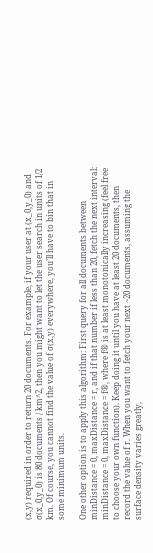(x,y) required in order to return 20 documents. For example, if your user at (x_0,y_0) and σ(x_0,y_0) is 80 documents / km^2, then you might want to let the user search in units of 1/2 km. Of course, you cannot find the value of σ(x,y) everywhere, you’ll have to bin that in some minimum units.

One other option is to apply this algorithm: First query for all documents between minDistance = 0, maxDistance = r, and if that number if less than 20, fetch the next interval: minDistance = 0, maxDistance = f®, where f® is at least monotonically increasing (feel free to choose your own function). Keep doing it until you have at least 20 documents, then record the value of r. When you want to fetch your next ~20 documents, assuming the surface density varies greatly,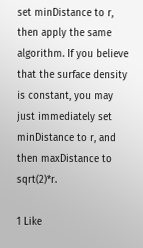set minDistance to r, then apply the same algorithm. If you believe that the surface density is constant, you may just immediately set minDistance to r, and then maxDistance to sqrt(2)*r.

1 Like